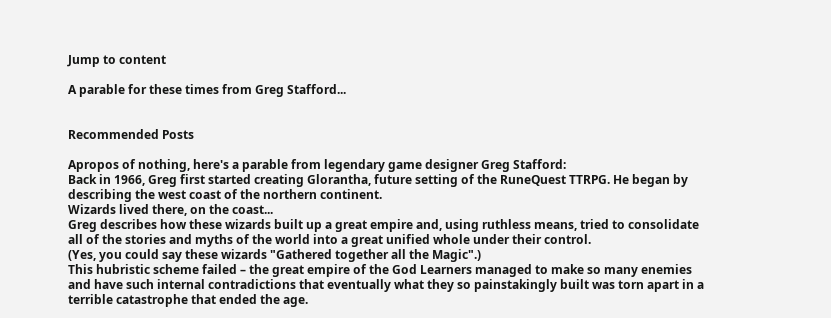Jump to content

A parable for these times from Greg Stafford...


Recommended Posts

Apropos of nothing, here's a parable from legendary game designer Greg Stafford:
Back in 1966, Greg first started creating Glorantha, future setting of the RuneQuest TTRPG. He began by describing the west coast of the northern continent.
Wizards lived there, on the coast...
Greg describes how these wizards built up a great empire and, using ruthless means, tried to consolidate all of the stories and myths of the world into a great unified whole under their control.
(Yes, you could say these wizards "Gathered together all the Magic".)
This hubristic scheme failed – the great empire of the God Learners managed to make so many enemies and have such internal contradictions that eventually what they so painstakingly built was torn apart in a terrible catastrophe that ended the age.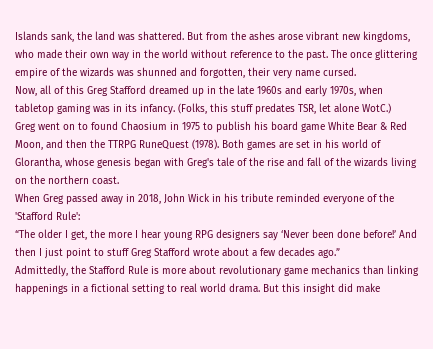Islands sank, the land was shattered. But from the ashes arose vibrant new kingdoms, who made their own way in the world without reference to the past. The once glittering empire of the wizards was shunned and forgotten, their very name cursed.
Now, all of this Greg Stafford dreamed up in the late 1960s and early 1970s, when tabletop gaming was in its infancy. (Folks, this stuff predates TSR, let alone WotC.)
Greg went on to found Chaosium in 1975 to publish his board game White Bear & Red Moon, and then the TTRPG RuneQuest (1978). Both games are set in his world of Glorantha, whose genesis began with Greg's tale of the rise and fall of the wizards living on the northern coast.
When Greg passed away in 2018, John Wick in his tribute reminded everyone of the 'Stafford Rule':
“The older I get, the more I hear young RPG designers say ‘Never been done before!’ And then I just point to stuff Greg Stafford wrote about a few decades ago.”
Admittedly, the Stafford Rule is more about revolutionary game mechanics than linking happenings in a fictional setting to real world drama. But this insight did make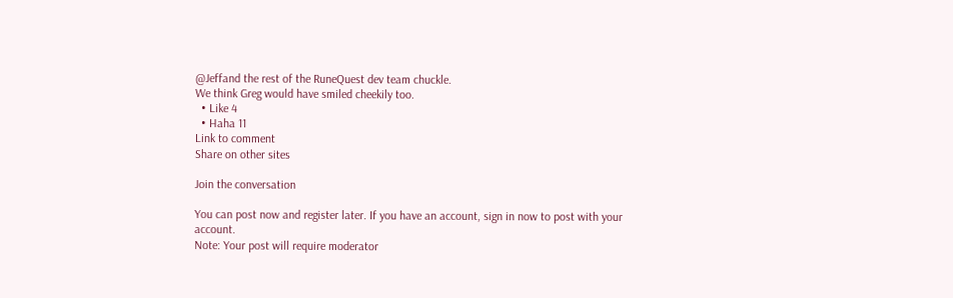@Jeffand the rest of the RuneQuest dev team chuckle.
We think Greg would have smiled cheekily too.
  • Like 4
  • Haha 11
Link to comment
Share on other sites

Join the conversation

You can post now and register later. If you have an account, sign in now to post with your account.
Note: Your post will require moderator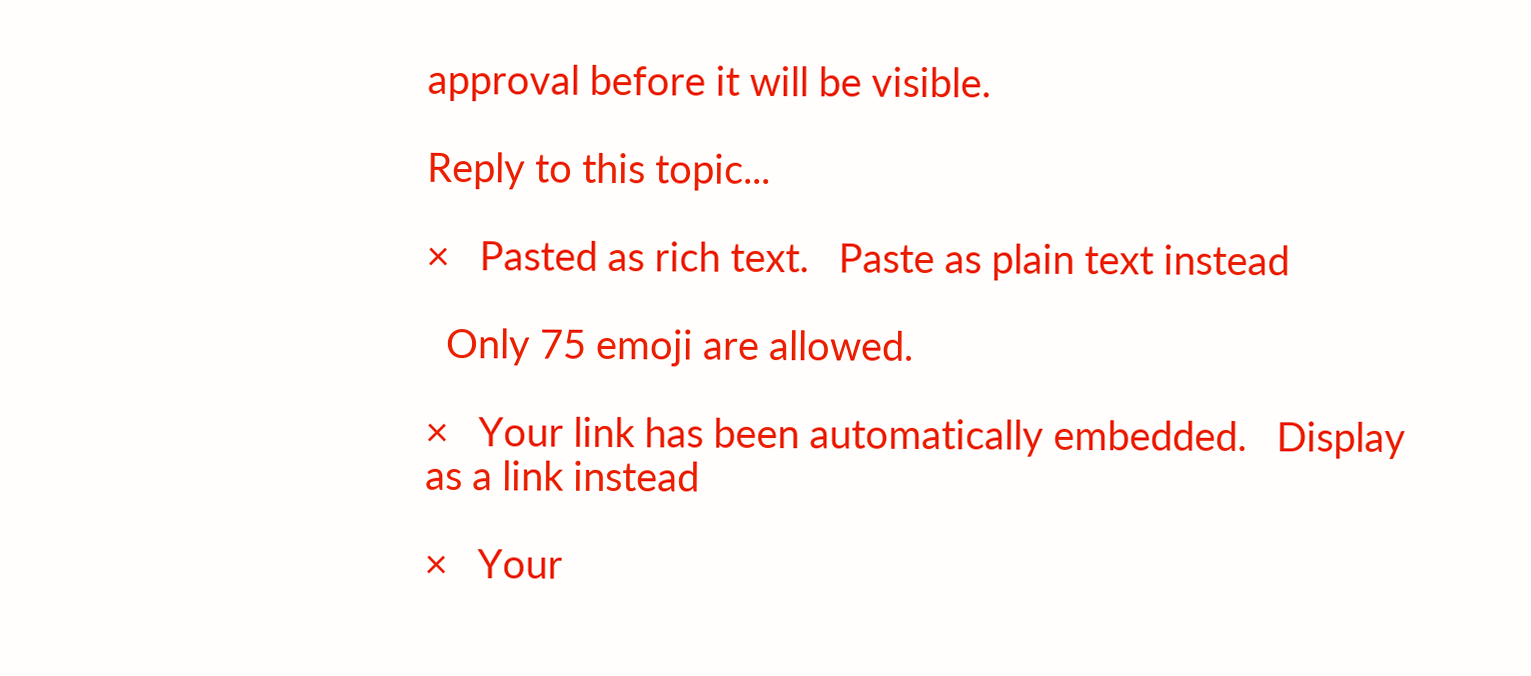approval before it will be visible.

Reply to this topic...

×   Pasted as rich text.   Paste as plain text instead

  Only 75 emoji are allowed.

×   Your link has been automatically embedded.   Display as a link instead

×   Your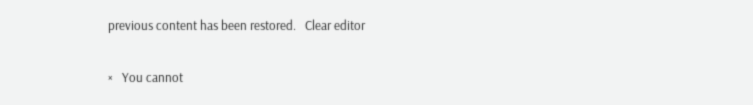previous content has been restored.   Clear editor

×   You cannot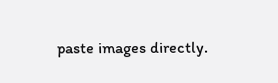paste images directly.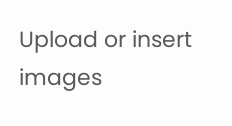Upload or insert images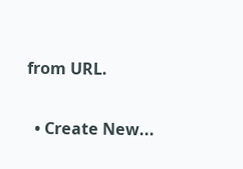from URL.

  • Create New...